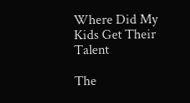Where Did My Kids Get Their Talent

The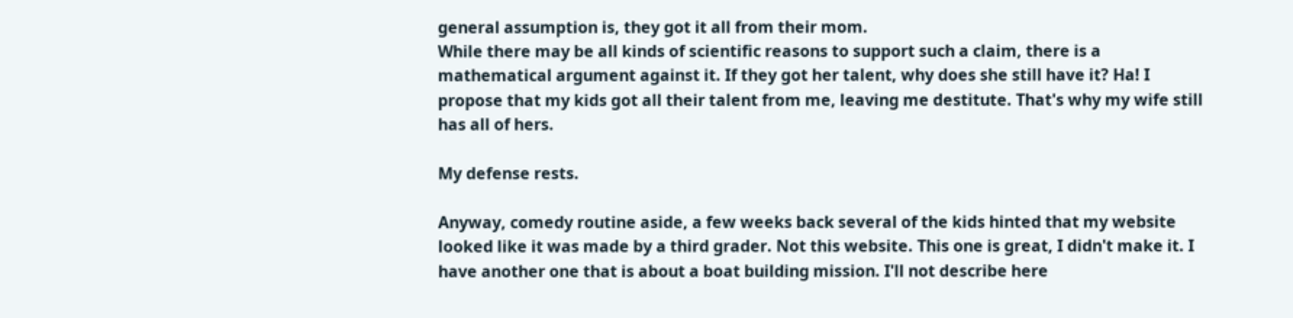general assumption is, they got it all from their mom.
While there may be all kinds of scientific reasons to support such a claim, there is a mathematical argument against it. If they got her talent, why does she still have it? Ha! I propose that my kids got all their talent from me, leaving me destitute. That's why my wife still has all of hers.

My defense rests.

Anyway, comedy routine aside, a few weeks back several of the kids hinted that my website looked like it was made by a third grader. Not this website. This one is great, I didn't make it. I have another one that is about a boat building mission. I'll not describe here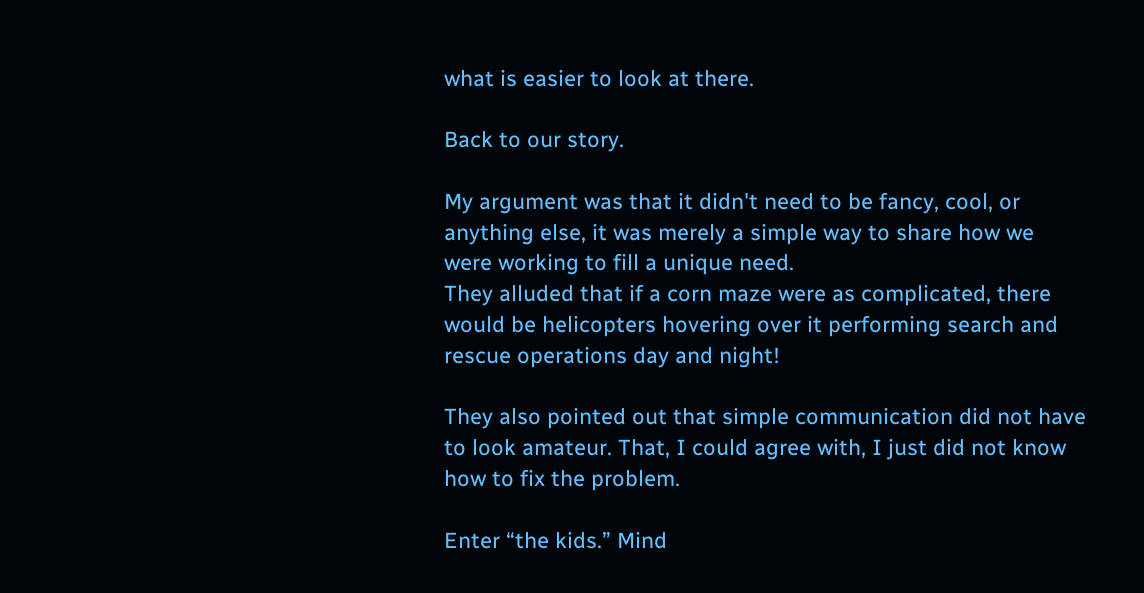what is easier to look at there.

Back to our story.

My argument was that it didn't need to be fancy, cool, or anything else, it was merely a simple way to share how we were working to fill a unique need.
They alluded that if a corn maze were as complicated, there would be helicopters hovering over it performing search and rescue operations day and night!

They also pointed out that simple communication did not have to look amateur. That, I could agree with, I just did not know how to fix the problem.

Enter “the kids.” Mind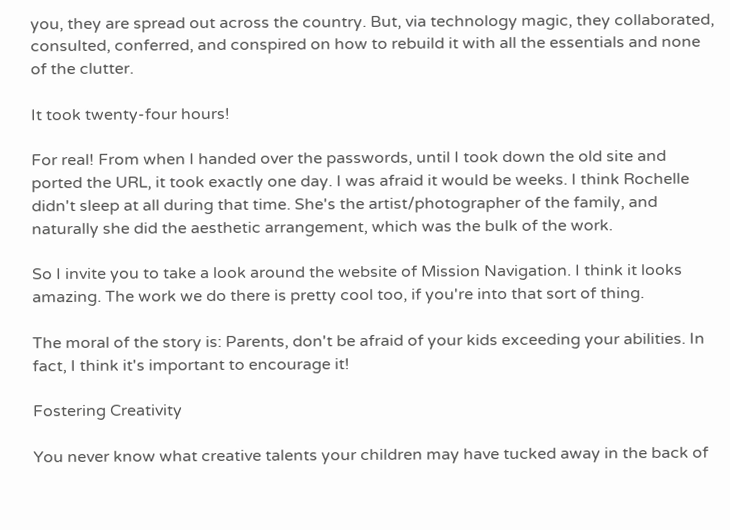you, they are spread out across the country. But, via technology magic, they collaborated, consulted, conferred, and conspired on how to rebuild it with all the essentials and none of the clutter.

It took twenty-four hours!

For real! From when I handed over the passwords, until I took down the old site and ported the URL, it took exactly one day. I was afraid it would be weeks. I think Rochelle didn't sleep at all during that time. She's the artist/photographer of the family, and naturally she did the aesthetic arrangement, which was the bulk of the work.

So I invite you to take a look around the website of Mission Navigation. I think it looks amazing. The work we do there is pretty cool too, if you're into that sort of thing.

The moral of the story is: Parents, don't be afraid of your kids exceeding your abilities. In fact, I think it's important to encourage it!

Fostering Creativity

You never know what creative talents your children may have tucked away in the back of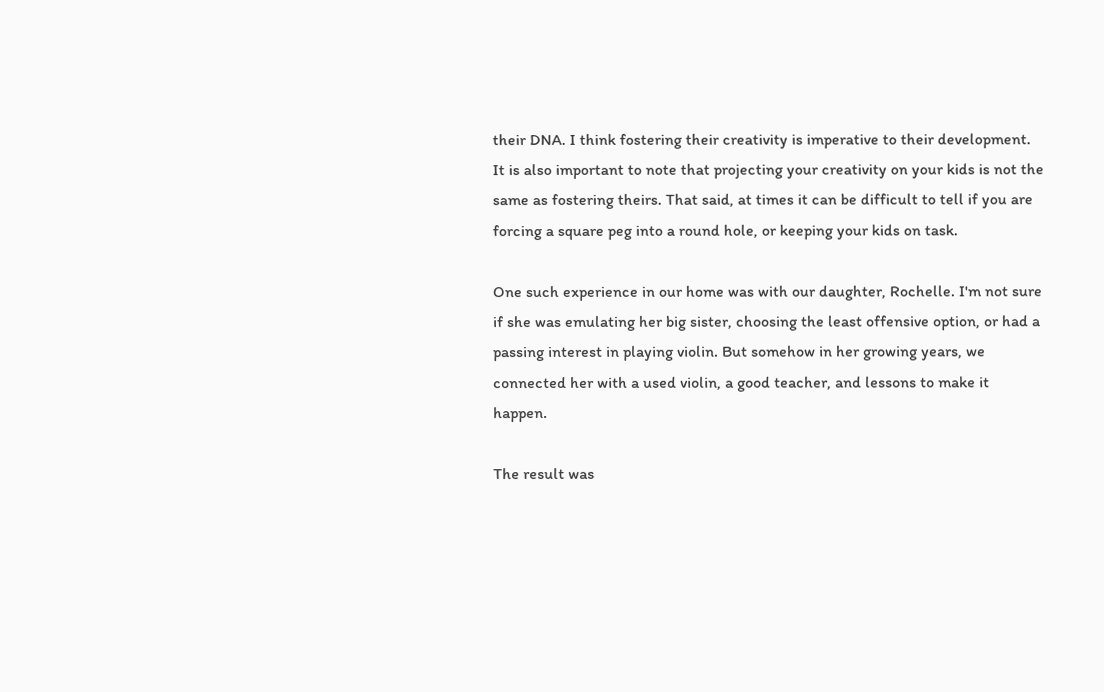their DNA. I think fostering their creativity is imperative to their development. It is also important to note that projecting your creativity on your kids is not the same as fostering theirs. That said, at times it can be difficult to tell if you are forcing a square peg into a round hole, or keeping your kids on task.

One such experience in our home was with our daughter, Rochelle. I'm not sure if she was emulating her big sister, choosing the least offensive option, or had a passing interest in playing violin. But somehow in her growing years, we connected her with a used violin, a good teacher, and lessons to make it happen.

The result was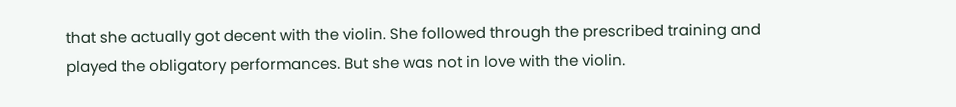that she actually got decent with the violin. She followed through the prescribed training and played the obligatory performances. But she was not in love with the violin.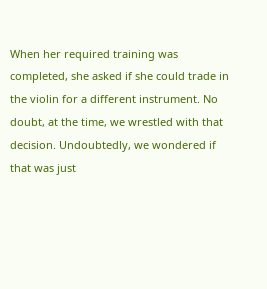When her required training was completed, she asked if she could trade in the violin for a different instrument. No doubt, at the time, we wrestled with that decision. Undoubtedly, we wondered if that was just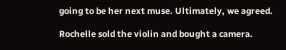going to be her next muse. Ultimately, we agreed.

Rochelle sold the violin and bought a camera.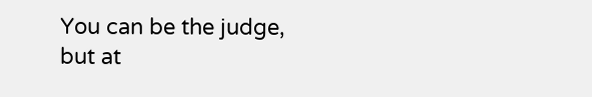You can be the judge, but at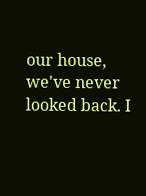our house, we've never looked back. I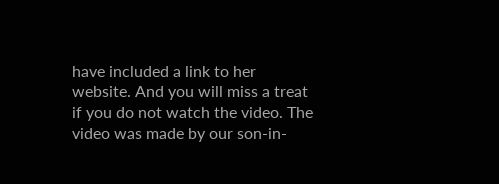have included a link to her website. And you will miss a treat if you do not watch the video. The video was made by our son-in-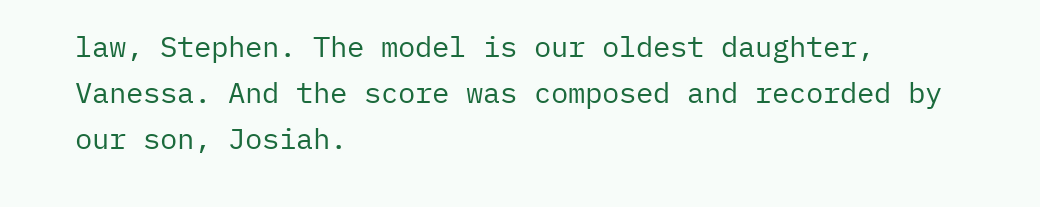law, Stephen. The model is our oldest daughter, Vanessa. And the score was composed and recorded by our son, Josiah.